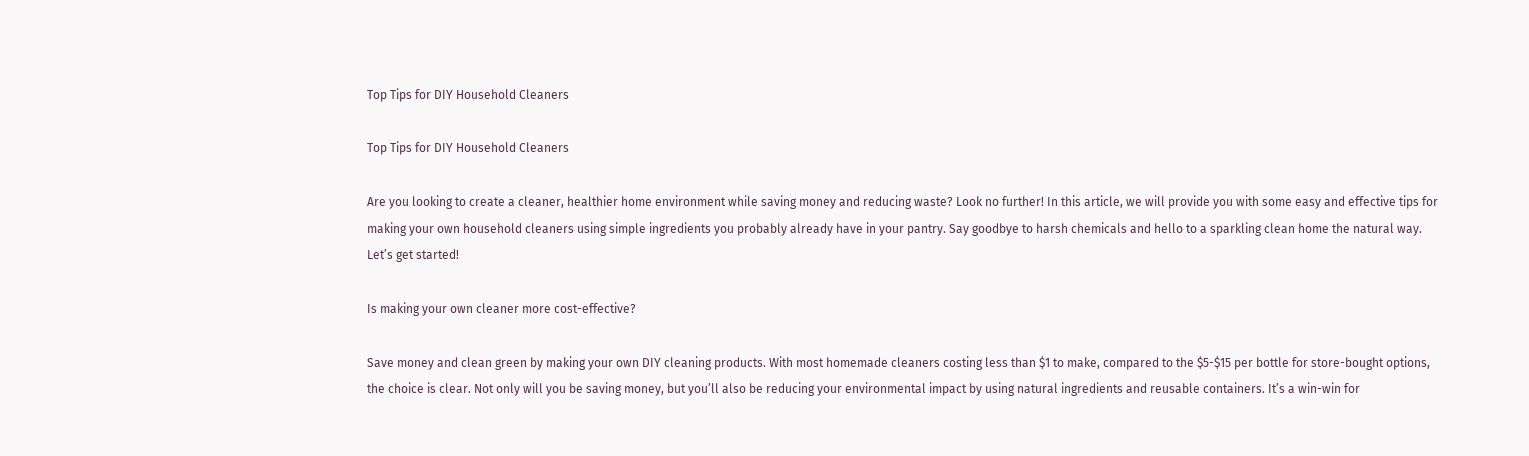Top Tips for DIY Household Cleaners

Top Tips for DIY Household Cleaners

Are you looking to create a cleaner, healthier home environment while saving money and reducing waste? Look no further! In this article, we will provide you with some easy and effective tips for making your own household cleaners using simple ingredients you probably already have in your pantry. Say goodbye to harsh chemicals and hello to a sparkling clean home the natural way. Let’s get started!

Is making your own cleaner more cost-effective?

Save money and clean green by making your own DIY cleaning products. With most homemade cleaners costing less than $1 to make, compared to the $5-$15 per bottle for store-bought options, the choice is clear. Not only will you be saving money, but you’ll also be reducing your environmental impact by using natural ingredients and reusable containers. It’s a win-win for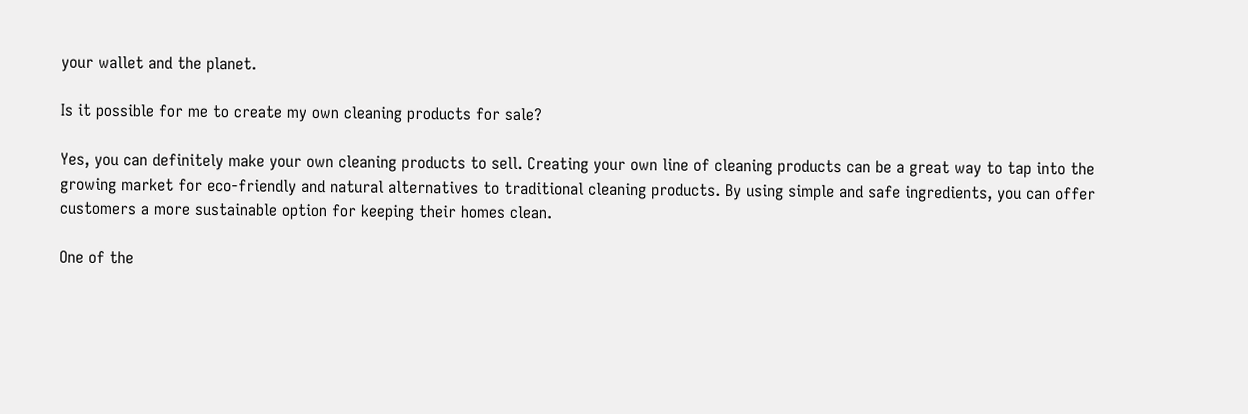your wallet and the planet.

Is it possible for me to create my own cleaning products for sale?

Yes, you can definitely make your own cleaning products to sell. Creating your own line of cleaning products can be a great way to tap into the growing market for eco-friendly and natural alternatives to traditional cleaning products. By using simple and safe ingredients, you can offer customers a more sustainable option for keeping their homes clean.

One of the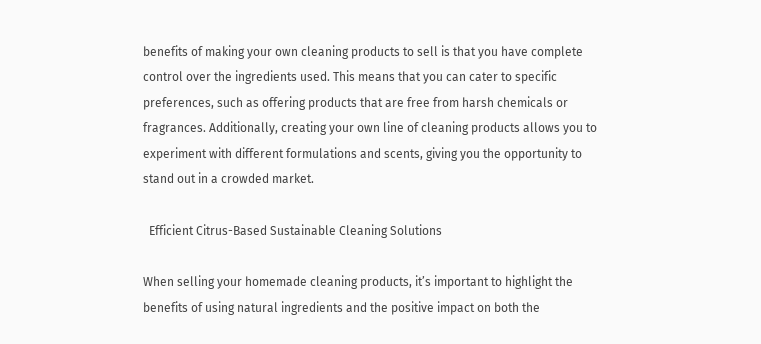benefits of making your own cleaning products to sell is that you have complete control over the ingredients used. This means that you can cater to specific preferences, such as offering products that are free from harsh chemicals or fragrances. Additionally, creating your own line of cleaning products allows you to experiment with different formulations and scents, giving you the opportunity to stand out in a crowded market.

  Efficient Citrus-Based Sustainable Cleaning Solutions

When selling your homemade cleaning products, it’s important to highlight the benefits of using natural ingredients and the positive impact on both the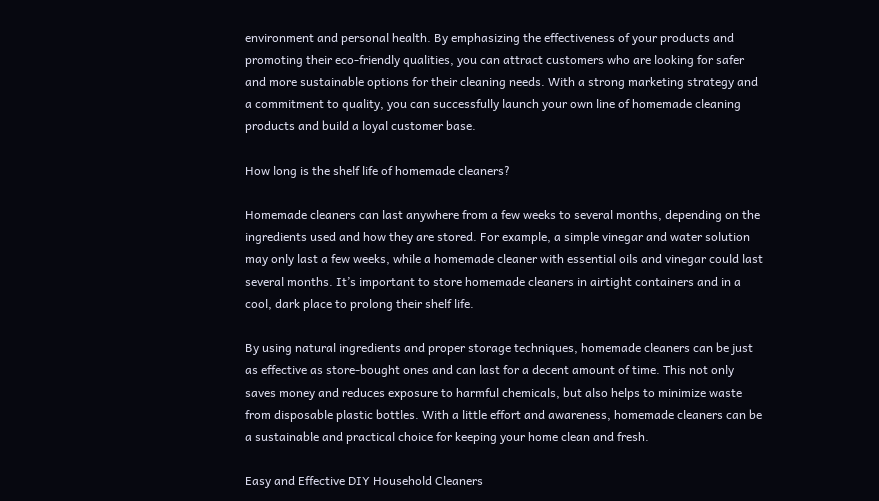environment and personal health. By emphasizing the effectiveness of your products and promoting their eco-friendly qualities, you can attract customers who are looking for safer and more sustainable options for their cleaning needs. With a strong marketing strategy and a commitment to quality, you can successfully launch your own line of homemade cleaning products and build a loyal customer base.

How long is the shelf life of homemade cleaners?

Homemade cleaners can last anywhere from a few weeks to several months, depending on the ingredients used and how they are stored. For example, a simple vinegar and water solution may only last a few weeks, while a homemade cleaner with essential oils and vinegar could last several months. It’s important to store homemade cleaners in airtight containers and in a cool, dark place to prolong their shelf life.

By using natural ingredients and proper storage techniques, homemade cleaners can be just as effective as store-bought ones and can last for a decent amount of time. This not only saves money and reduces exposure to harmful chemicals, but also helps to minimize waste from disposable plastic bottles. With a little effort and awareness, homemade cleaners can be a sustainable and practical choice for keeping your home clean and fresh.

Easy and Effective DIY Household Cleaners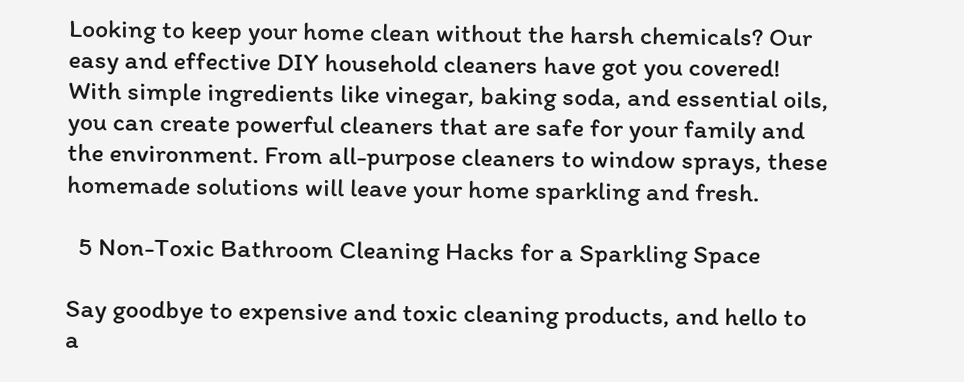Looking to keep your home clean without the harsh chemicals? Our easy and effective DIY household cleaners have got you covered! With simple ingredients like vinegar, baking soda, and essential oils, you can create powerful cleaners that are safe for your family and the environment. From all-purpose cleaners to window sprays, these homemade solutions will leave your home sparkling and fresh.

  5 Non-Toxic Bathroom Cleaning Hacks for a Sparkling Space

Say goodbye to expensive and toxic cleaning products, and hello to a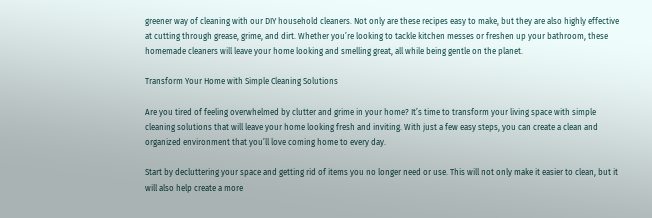greener way of cleaning with our DIY household cleaners. Not only are these recipes easy to make, but they are also highly effective at cutting through grease, grime, and dirt. Whether you’re looking to tackle kitchen messes or freshen up your bathroom, these homemade cleaners will leave your home looking and smelling great, all while being gentle on the planet.

Transform Your Home with Simple Cleaning Solutions

Are you tired of feeling overwhelmed by clutter and grime in your home? It’s time to transform your living space with simple cleaning solutions that will leave your home looking fresh and inviting. With just a few easy steps, you can create a clean and organized environment that you’ll love coming home to every day.

Start by decluttering your space and getting rid of items you no longer need or use. This will not only make it easier to clean, but it will also help create a more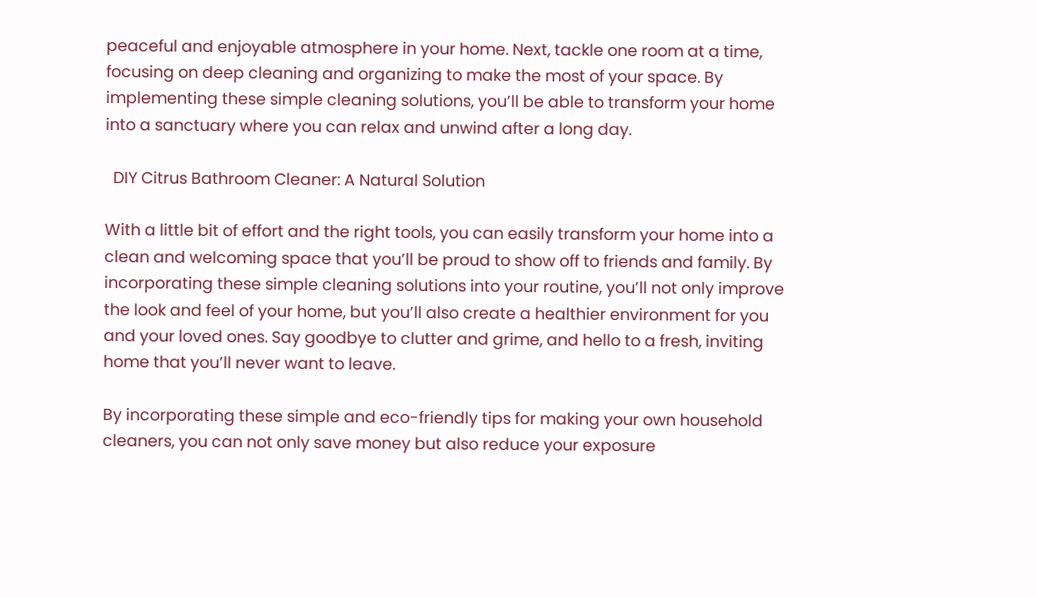peaceful and enjoyable atmosphere in your home. Next, tackle one room at a time, focusing on deep cleaning and organizing to make the most of your space. By implementing these simple cleaning solutions, you’ll be able to transform your home into a sanctuary where you can relax and unwind after a long day.

  DIY Citrus Bathroom Cleaner: A Natural Solution

With a little bit of effort and the right tools, you can easily transform your home into a clean and welcoming space that you’ll be proud to show off to friends and family. By incorporating these simple cleaning solutions into your routine, you’ll not only improve the look and feel of your home, but you’ll also create a healthier environment for you and your loved ones. Say goodbye to clutter and grime, and hello to a fresh, inviting home that you’ll never want to leave.

By incorporating these simple and eco-friendly tips for making your own household cleaners, you can not only save money but also reduce your exposure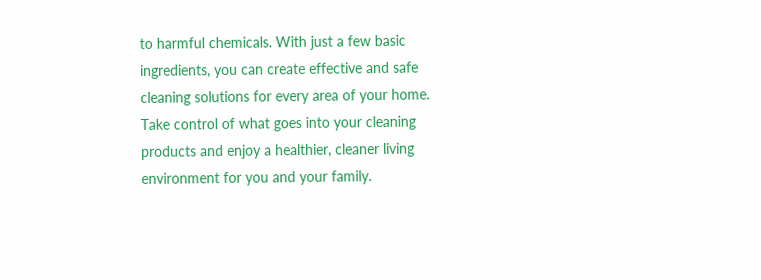to harmful chemicals. With just a few basic ingredients, you can create effective and safe cleaning solutions for every area of your home. Take control of what goes into your cleaning products and enjoy a healthier, cleaner living environment for you and your family.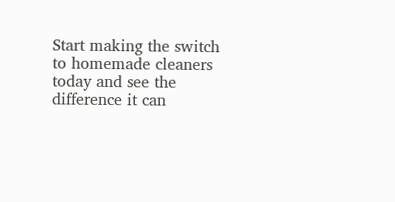Start making the switch to homemade cleaners today and see the difference it can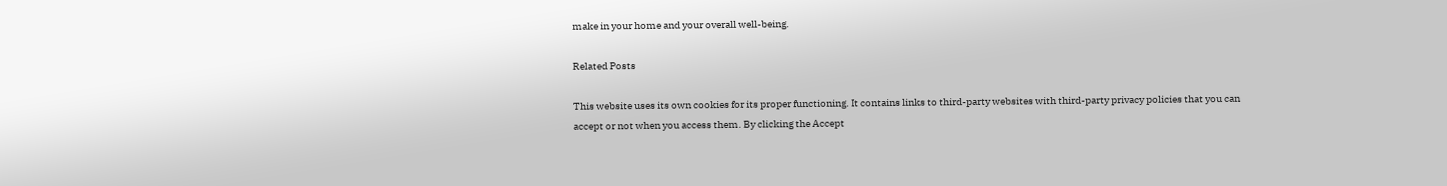make in your home and your overall well-being.

Related Posts

This website uses its own cookies for its proper functioning. It contains links to third-party websites with third-party privacy policies that you can accept or not when you access them. By clicking the Accept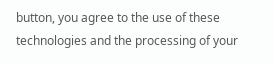button, you agree to the use of these technologies and the processing of your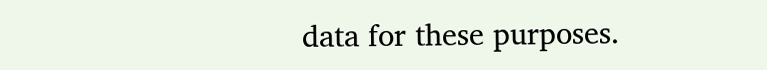data for these purposes.